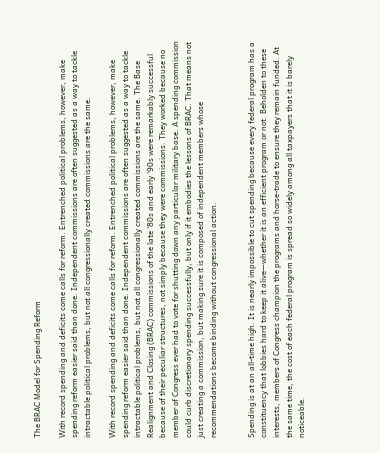The BRAC Model for Spending Reform

With record spending and deficits come calls for reform. Entrenched political problems, however, make spending reform easier said than done. Independent commissions are often suggested as a way to tackle intractable political problems, but not all congressionally created commissions are the same.

With record spending and deficits come calls for reform. Entrenched political problems, however, make spending reform easier said than done. Independent commissions are often suggested as a way to tackle intractable political problems, but not all congressionally created commissions are the same. The Base Realignment and Closing (BRAC) commissions of the late '80s and early '90s were remarkably successful because of their peculiar structures, not simply because they were commissions. They worked because no member of Congress ever had to vote for shutting down any particular military base. A spending commission could curb discretionary spending successfully, but only if it embodies the lessons of BRAC. That means not just creating a commission, but making sure it is composed of independent members whose recommendations become binding without congressional action.


Spending is at an all-time high. It is nearly impossible to cut spending because every federal program has a constituency that lobbies hard to keep it alive—whether it is an efficient program or not. Beholden to these interests, members of Congress champion the programs and horse-trade to ensure they remain funded. At the same time, the cost of each federal program is spread so widely among all taxpayers that it is barely noticeable.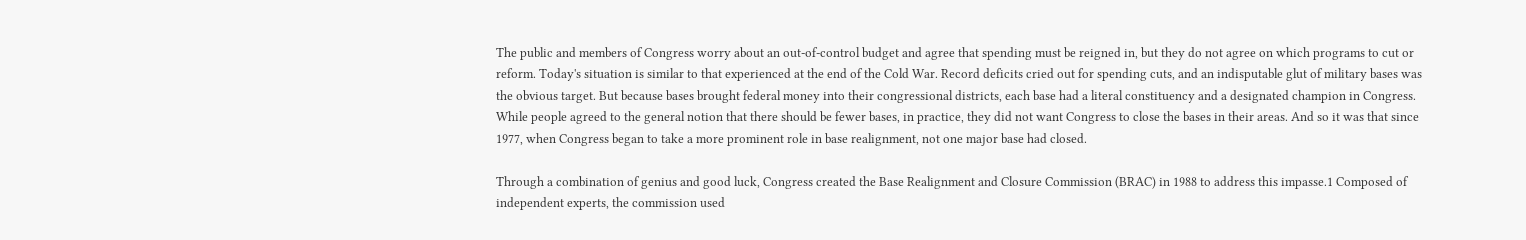The public and members of Congress worry about an out-of-control budget and agree that spending must be reigned in, but they do not agree on which programs to cut or reform. Today's situation is similar to that experienced at the end of the Cold War. Record deficits cried out for spending cuts, and an indisputable glut of military bases was the obvious target. But because bases brought federal money into their congressional districts, each base had a literal constituency and a designated champion in Congress. While people agreed to the general notion that there should be fewer bases, in practice, they did not want Congress to close the bases in their areas. And so it was that since 1977, when Congress began to take a more prominent role in base realignment, not one major base had closed.

Through a combination of genius and good luck, Congress created the Base Realignment and Closure Commission (BRAC) in 1988 to address this impasse.1 Composed of independent experts, the commission used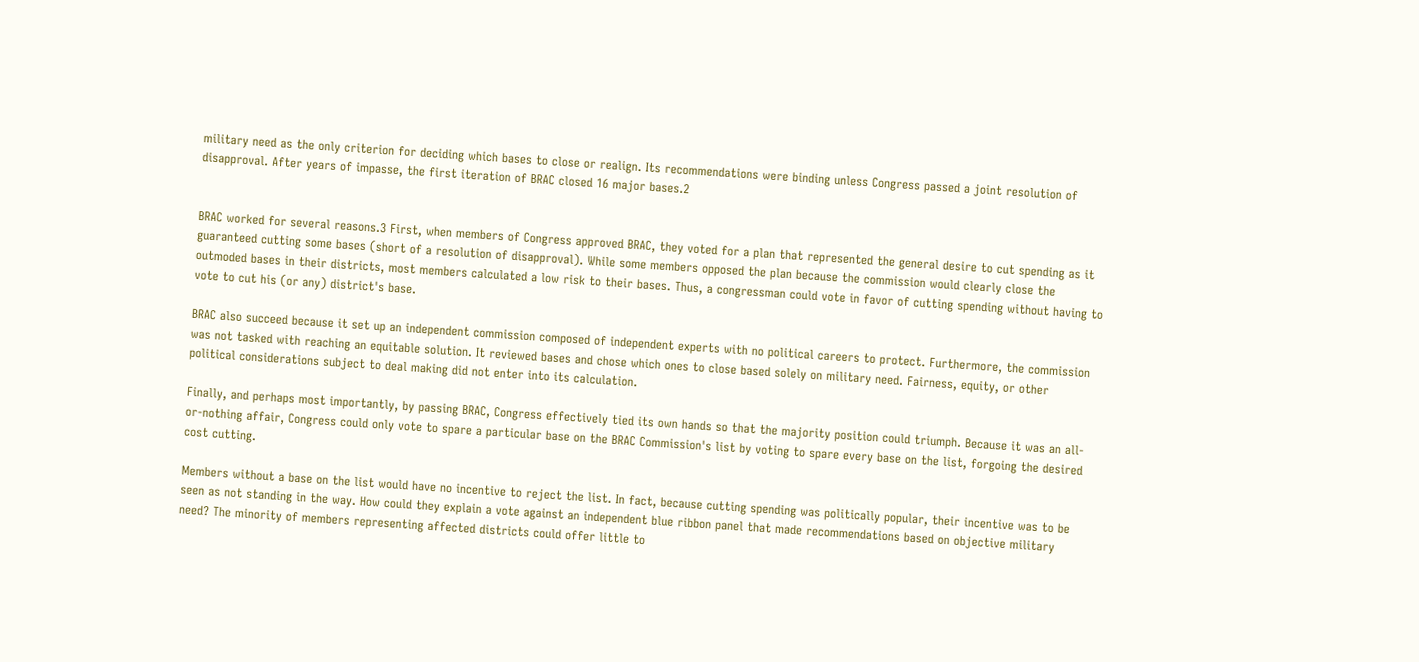military need as the only criterion for deciding which bases to close or realign. Its recommendations were binding unless Congress passed a joint resolution of disapproval. After years of impasse, the first iteration of BRAC closed 16 major bases.2


BRAC worked for several reasons.3 First, when members of Congress approved BRAC, they voted for a plan that represented the general desire to cut spending as it guaranteed cutting some bases (short of a resolution of disapproval). While some members opposed the plan because the commission would clearly close the outmoded bases in their districts, most members calculated a low risk to their bases. Thus, a congressman could vote in favor of cutting spending without having to vote to cut his (or any) district's base.

BRAC also succeed because it set up an independent commission composed of independent experts with no political careers to protect. Furthermore, the commission was not tasked with reaching an equitable solution. It reviewed bases and chose which ones to close based solely on military need. Fairness, equity, or other political considerations subject to deal making did not enter into its calculation.

Finally, and perhaps most importantly, by passing BRAC, Congress effectively tied its own hands so that the majority position could triumph. Because it was an all-or-nothing affair, Congress could only vote to spare a particular base on the BRAC Commission's list by voting to spare every base on the list, forgoing the desired cost cutting.

Members without a base on the list would have no incentive to reject the list. In fact, because cutting spending was politically popular, their incentive was to be seen as not standing in the way. How could they explain a vote against an independent blue ribbon panel that made recommendations based on objective military need? The minority of members representing affected districts could offer little to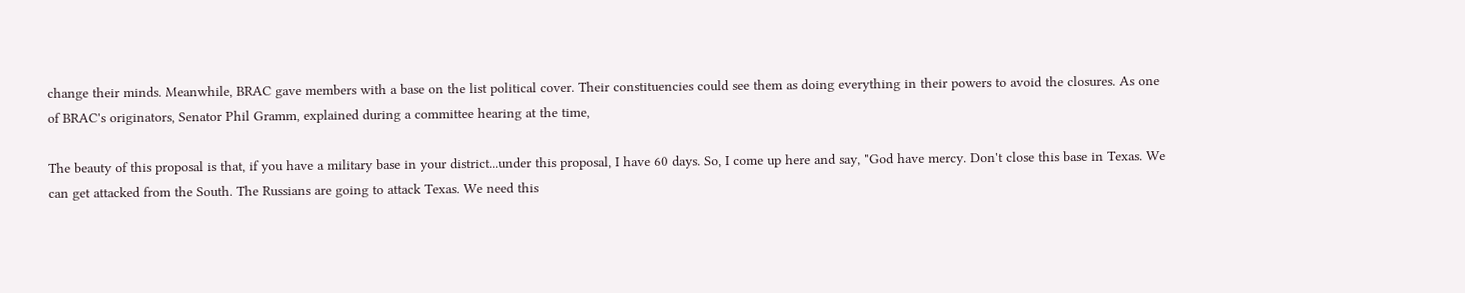change their minds. Meanwhile, BRAC gave members with a base on the list political cover. Their constituencies could see them as doing everything in their powers to avoid the closures. As one of BRAC's originators, Senator Phil Gramm, explained during a committee hearing at the time,

The beauty of this proposal is that, if you have a military base in your district...under this proposal, I have 60 days. So, I come up here and say, "God have mercy. Don't close this base in Texas. We can get attacked from the South. The Russians are going to attack Texas. We need this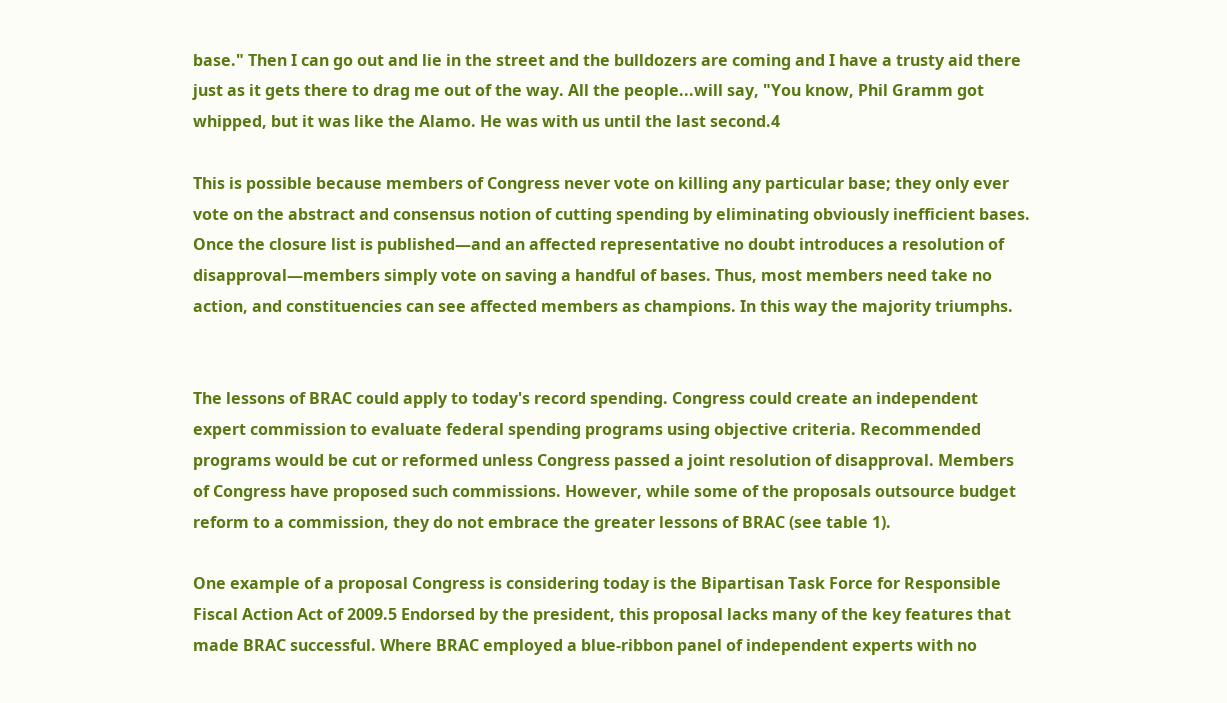base." Then I can go out and lie in the street and the bulldozers are coming and I have a trusty aid there just as it gets there to drag me out of the way. All the people...will say, "You know, Phil Gramm got whipped, but it was like the Alamo. He was with us until the last second.4

This is possible because members of Congress never vote on killing any particular base; they only ever vote on the abstract and consensus notion of cutting spending by eliminating obviously inefficient bases. Once the closure list is published—and an affected representative no doubt introduces a resolution of disapproval—members simply vote on saving a handful of bases. Thus, most members need take no action, and constituencies can see affected members as champions. In this way the majority triumphs.


The lessons of BRAC could apply to today's record spending. Congress could create an independent expert commission to evaluate federal spending programs using objective criteria. Recommended programs would be cut or reformed unless Congress passed a joint resolution of disapproval. Members of Congress have proposed such commissions. However, while some of the proposals outsource budget reform to a commission, they do not embrace the greater lessons of BRAC (see table 1).

One example of a proposal Congress is considering today is the Bipartisan Task Force for Responsible Fiscal Action Act of 2009.5 Endorsed by the president, this proposal lacks many of the key features that made BRAC successful. Where BRAC employed a blue-ribbon panel of independent experts with no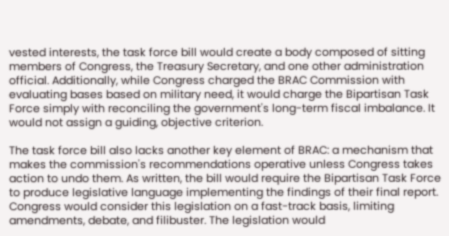vested interests, the task force bill would create a body composed of sitting members of Congress, the Treasury Secretary, and one other administration official. Additionally, while Congress charged the BRAC Commission with evaluating bases based on military need, it would charge the Bipartisan Task Force simply with reconciling the government's long-term fiscal imbalance. It would not assign a guiding, objective criterion.

The task force bill also lacks another key element of BRAC: a mechanism that makes the commission's recommendations operative unless Congress takes action to undo them. As written, the bill would require the Bipartisan Task Force to produce legislative language implementing the findings of their final report. Congress would consider this legislation on a fast-track basis, limiting amendments, debate, and filibuster. The legislation would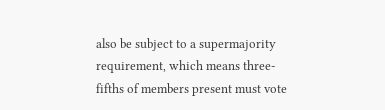also be subject to a supermajority requirement, which means three-fifths of members present must vote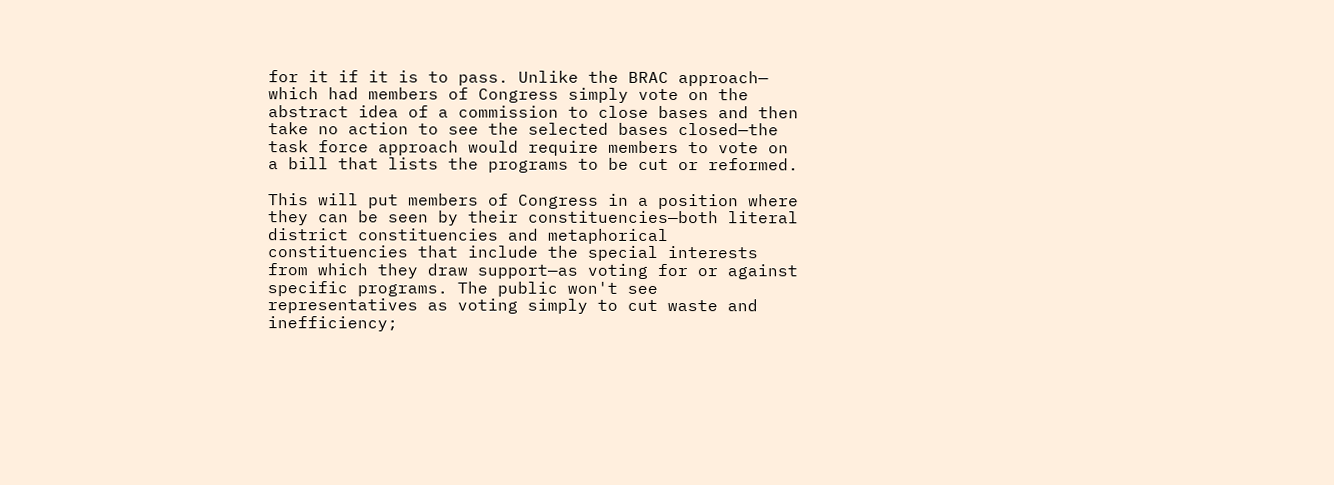for it if it is to pass. Unlike the BRAC approach— which had members of Congress simply vote on the abstract idea of a commission to close bases and then take no action to see the selected bases closed—the task force approach would require members to vote on a bill that lists the programs to be cut or reformed.

This will put members of Congress in a position where they can be seen by their constituencies—both literal district constituencies and metaphorical constituencies that include the special interests from which they draw support—as voting for or against specific programs. The public won't see representatives as voting simply to cut waste and inefficiency;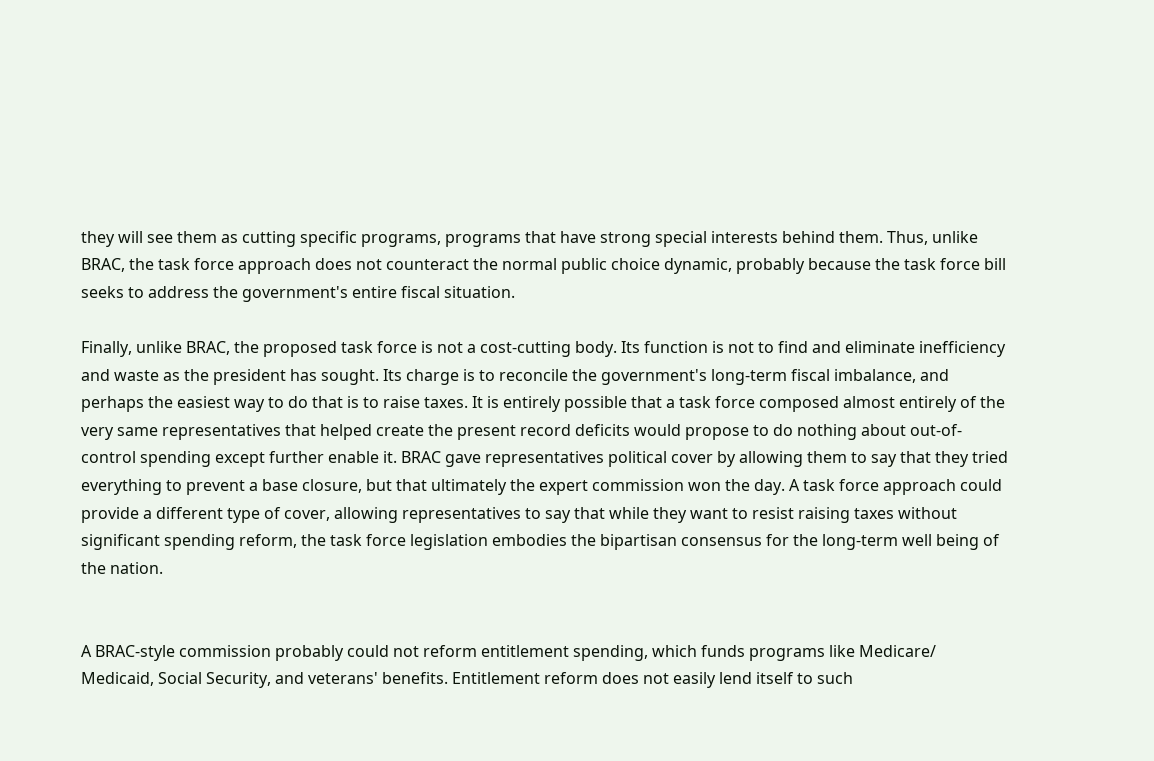they will see them as cutting specific programs, programs that have strong special interests behind them. Thus, unlike BRAC, the task force approach does not counteract the normal public choice dynamic, probably because the task force bill seeks to address the government's entire fiscal situation.

Finally, unlike BRAC, the proposed task force is not a cost-cutting body. Its function is not to find and eliminate inefficiency and waste as the president has sought. Its charge is to reconcile the government's long-term fiscal imbalance, and perhaps the easiest way to do that is to raise taxes. It is entirely possible that a task force composed almost entirely of the very same representatives that helped create the present record deficits would propose to do nothing about out-of-control spending except further enable it. BRAC gave representatives political cover by allowing them to say that they tried everything to prevent a base closure, but that ultimately the expert commission won the day. A task force approach could provide a different type of cover, allowing representatives to say that while they want to resist raising taxes without significant spending reform, the task force legislation embodies the bipartisan consensus for the long-term well being of the nation.


A BRAC-style commission probably could not reform entitlement spending, which funds programs like Medicare/ Medicaid, Social Security, and veterans' benefits. Entitlement reform does not easily lend itself to such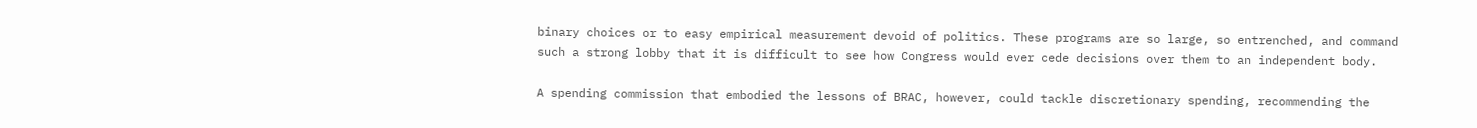binary choices or to easy empirical measurement devoid of politics. These programs are so large, so entrenched, and command such a strong lobby that it is difficult to see how Congress would ever cede decisions over them to an independent body.

A spending commission that embodied the lessons of BRAC, however, could tackle discretionary spending, recommending the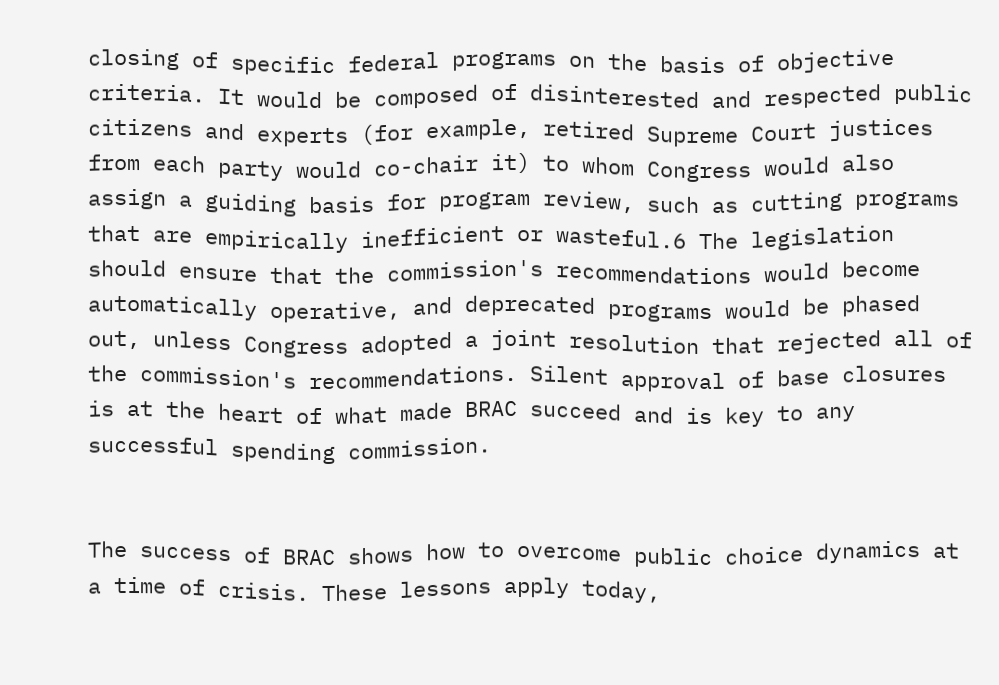closing of specific federal programs on the basis of objective criteria. It would be composed of disinterested and respected public citizens and experts (for example, retired Supreme Court justices from each party would co-chair it) to whom Congress would also assign a guiding basis for program review, such as cutting programs that are empirically inefficient or wasteful.6 The legislation should ensure that the commission's recommendations would become automatically operative, and deprecated programs would be phased out, unless Congress adopted a joint resolution that rejected all of the commission's recommendations. Silent approval of base closures is at the heart of what made BRAC succeed and is key to any successful spending commission.


The success of BRAC shows how to overcome public choice dynamics at a time of crisis. These lessons apply today,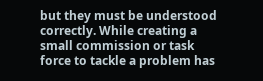but they must be understood correctly. While creating a small commission or task force to tackle a problem has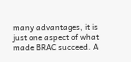many advantages, it is just one aspect of what made BRAC succeed. A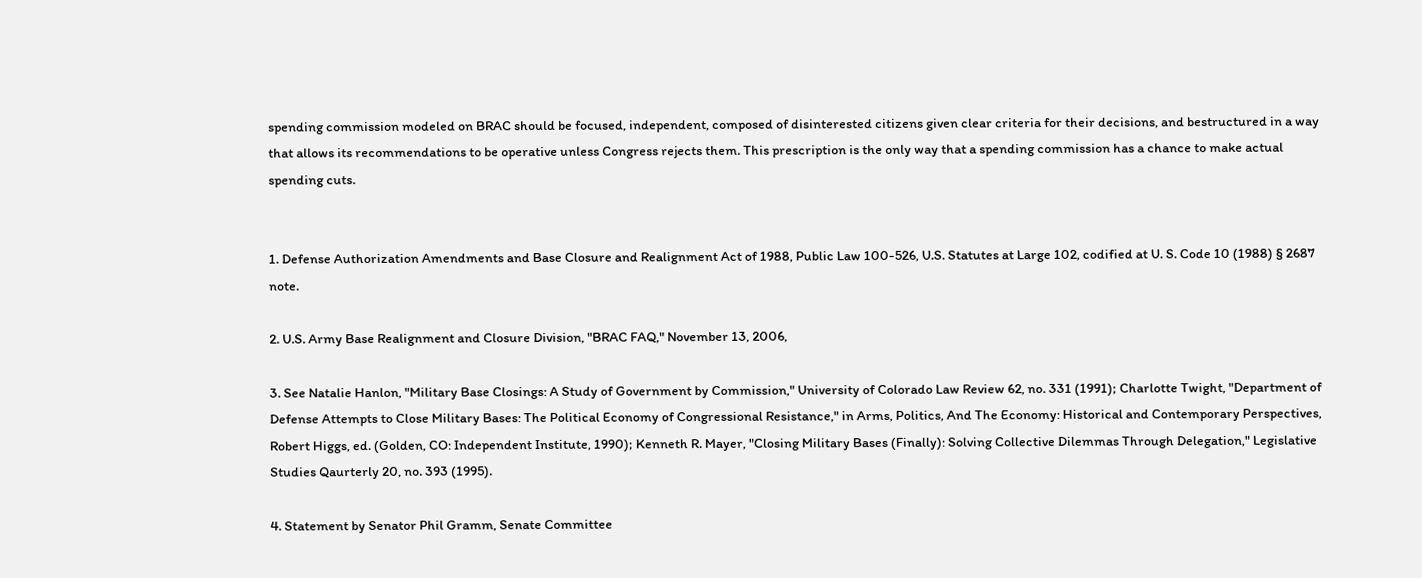spending commission modeled on BRAC should be focused, independent, composed of disinterested citizens given clear criteria for their decisions, and bestructured in a way that allows its recommendations to be operative unless Congress rejects them. This prescription is the only way that a spending commission has a chance to make actual spending cuts.


1. Defense Authorization Amendments and Base Closure and Realignment Act of 1988, Public Law 100-526, U.S. Statutes at Large 102, codified at U. S. Code 10 (1988) § 2687 note.

2. U.S. Army Base Realignment and Closure Division, "BRAC FAQ," November 13, 2006,

3. See Natalie Hanlon, "Military Base Closings: A Study of Government by Commission," University of Colorado Law Review 62, no. 331 (1991); Charlotte Twight, "Department of Defense Attempts to Close Military Bases: The Political Economy of Congressional Resistance," in Arms, Politics, And The Economy: Historical and Contemporary Perspectives, Robert Higgs, ed. (Golden, CO: Independent Institute, 1990); Kenneth R. Mayer, "Closing Military Bases (Finally): Solving Collective Dilemmas Through Delegation," Legislative Studies Qaurterly 20, no. 393 (1995).

4. Statement by Senator Phil Gramm, Senate Committee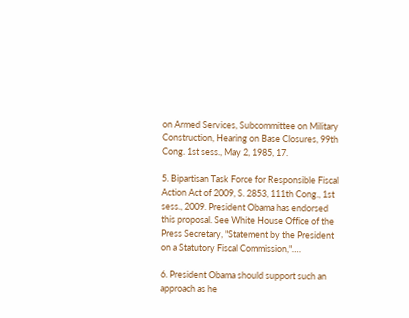on Armed Services, Subcommittee on Military Construction, Hearing on Base Closures, 99th Cong. 1st sess., May 2, 1985, 17.

5. Bipartisan Task Force for Responsible Fiscal Action Act of 2009, S. 2853, 111th Cong., 1st sess., 2009. President Obama has endorsed this proposal. See White House Office of the Press Secretary, "Statement by the President on a Statutory Fiscal Commission,"….

6. President Obama should support such an approach as he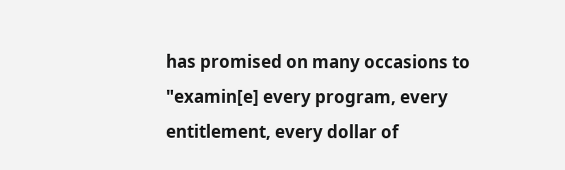has promised on many occasions to "examin[e] every program, every entitlement, every dollar of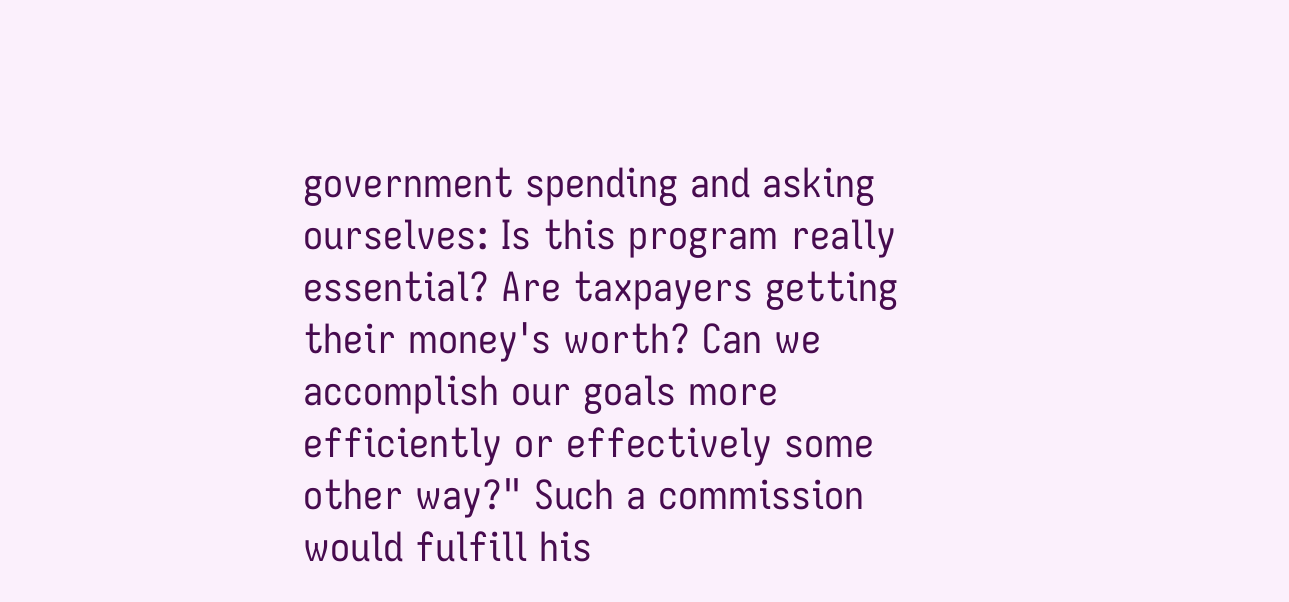government spending and asking ourselves: Is this program really essential? Are taxpayers getting their money's worth? Can we accomplish our goals more efficiently or effectively some other way?" Such a commission would fulfill his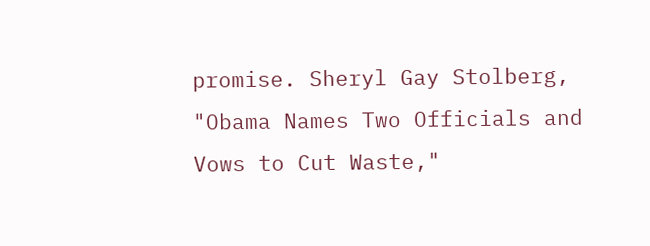promise. Sheryl Gay Stolberg, "Obama Names Two Officials and Vows to Cut Waste,"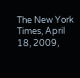The New York Times, April 18, 2009,